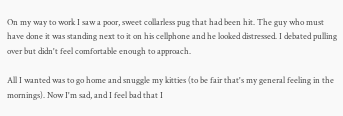On my way to work I saw a poor, sweet collarless pug that had been hit. The guy who must have done it was standing next to it on his cellphone and he looked distressed. I debated pulling over but didn't feel comfortable enough to approach.

All I wanted was to go home and snuggle my kitties (to be fair that's my general feeling in the mornings). Now I'm sad, and I feel bad that I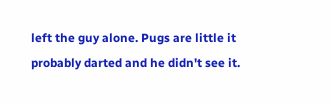left the guy alone. Pugs are little it probably darted and he didn't see it.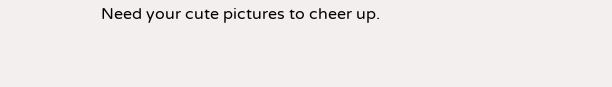Need your cute pictures to cheer up.